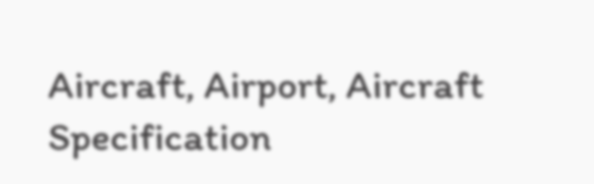Aircraft, Airport, Aircraft Specification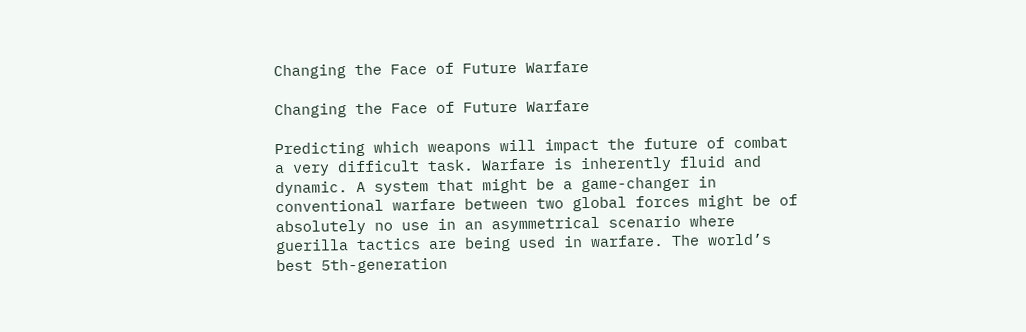Changing the Face of Future Warfare

Changing the Face of Future Warfare

Predicting which weapons will impact the future of combat a very difficult task. Warfare is inherently fluid and dynamic. A system that might be a game-changer in conventional warfare between two global forces might be of absolutely no use in an asymmetrical scenario where guerilla tactics are being used in warfare. The world’s best 5th-generation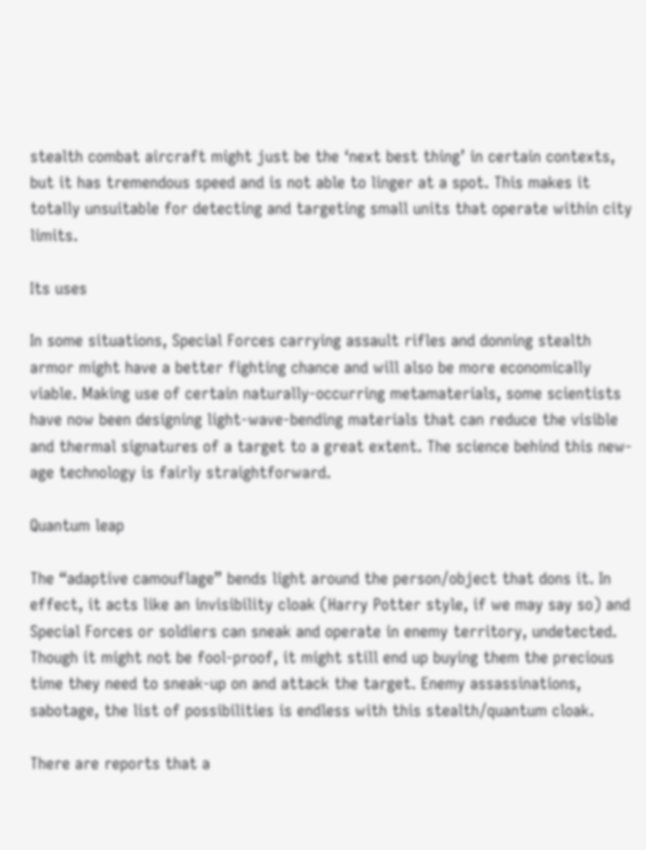stealth combat aircraft might just be the ‘next best thing’ in certain contexts, but it has tremendous speed and is not able to linger at a spot. This makes it totally unsuitable for detecting and targeting small units that operate within city limits.

Its uses

In some situations, Special Forces carrying assault rifles and donning stealth armor might have a better fighting chance and will also be more economically viable. Making use of certain naturally-occurring metamaterials, some scientists have now been designing light-wave-bending materials that can reduce the visible and thermal signatures of a target to a great extent. The science behind this new-age technology is fairly straightforward.

Quantum leap

The “adaptive camouflage” bends light around the person/object that dons it. In effect, it acts like an invisibility cloak (Harry Potter style, if we may say so) and Special Forces or soldiers can sneak and operate in enemy territory, undetected. Though it might not be fool-proof, it might still end up buying them the precious time they need to sneak-up on and attack the target. Enemy assassinations, sabotage, the list of possibilities is endless with this stealth/quantum cloak.

There are reports that a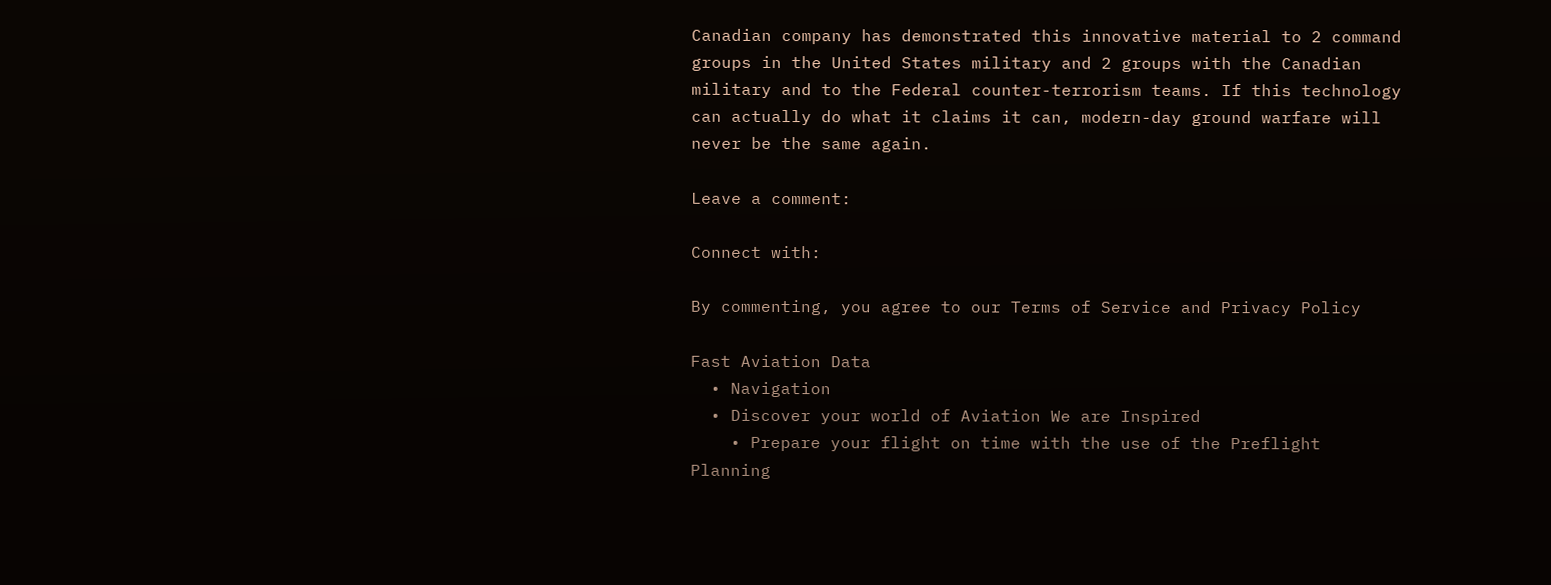Canadian company has demonstrated this innovative material to 2 command groups in the United States military and 2 groups with the Canadian military and to the Federal counter-terrorism teams. If this technology can actually do what it claims it can, modern-day ground warfare will never be the same again.

Leave a comment:

Connect with:

By commenting, you agree to our Terms of Service and Privacy Policy

Fast Aviation Data
  • Navigation
  • Discover your world of Aviation We are Inspired
    • Prepare your flight on time with the use of the Preflight Planning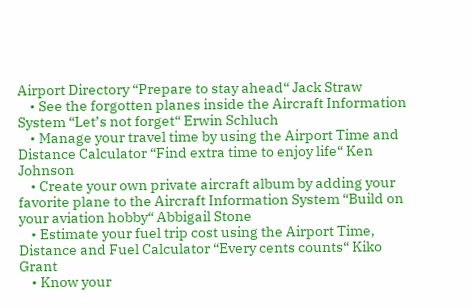Airport Directory “Prepare to stay ahead“ Jack Straw
    • See the forgotten planes inside the Aircraft Information System “Let’s not forget“ Erwin Schluch
    • Manage your travel time by using the Airport Time and Distance Calculator “Find extra time to enjoy life“ Ken Johnson
    • Create your own private aircraft album by adding your favorite plane to the Aircraft Information System “Build on your aviation hobby“ Abbigail Stone
    • Estimate your fuel trip cost using the Airport Time, Distance and Fuel Calculator “Every cents counts“ Kiko Grant
    • Know your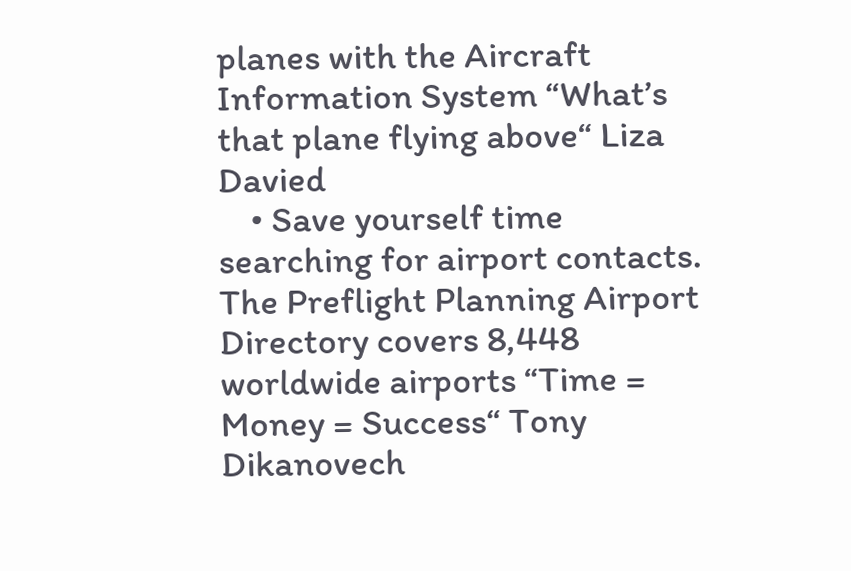planes with the Aircraft Information System “What’s that plane flying above“ Liza Davied
    • Save yourself time searching for airport contacts. The Preflight Planning Airport Directory covers 8,448 worldwide airports “Time = Money = Success“ Tony Dikanovech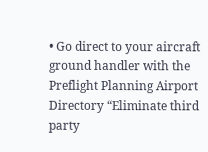• Go direct to your aircraft ground handler with the Preflight Planning Airport Directory “Eliminate third party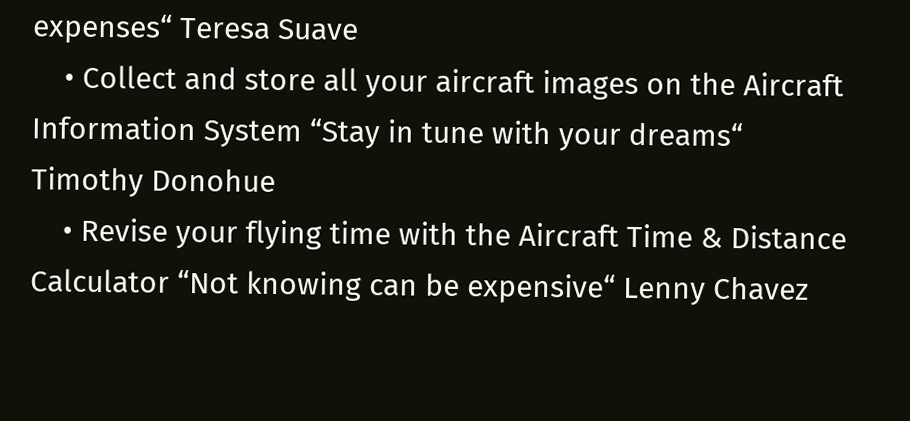expenses“ Teresa Suave
    • Collect and store all your aircraft images on the Aircraft Information System “Stay in tune with your dreams“ Timothy Donohue
    • Revise your flying time with the Aircraft Time & Distance Calculator “Not knowing can be expensive“ Lenny Chavez